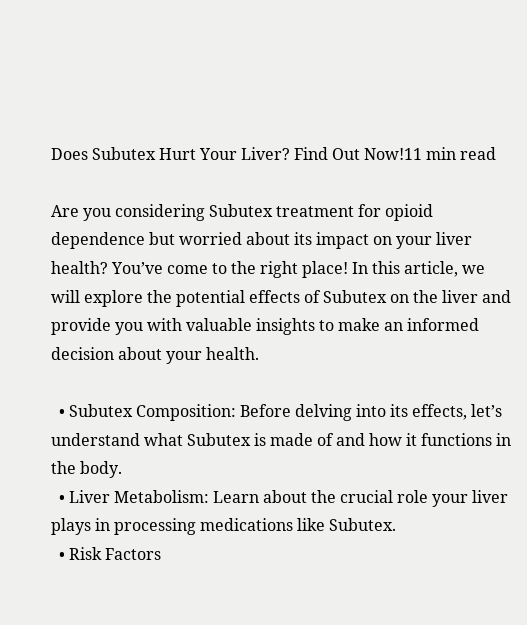Does Subutex Hurt Your Liver? Find Out Now!11 min read

Are you considering Subutex treatment for opioid dependence but worried about its impact on your liver health? You’ve come to the right place! In this article, we will explore the potential effects of Subutex on the liver and provide you with valuable insights to make an informed decision about your health.

  • Subutex Composition: Before delving into its effects, let’s understand what Subutex is made of and how it functions in the body.
  • Liver Metabolism: Learn about the crucial role your liver plays in processing medications like Subutex.
  • Risk Factors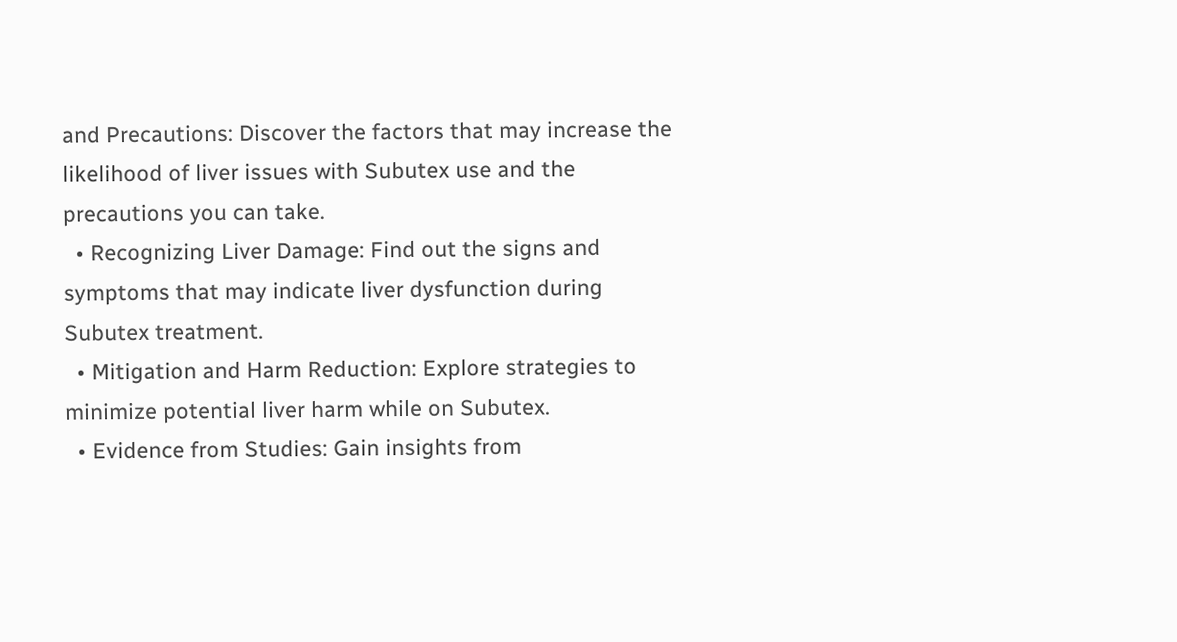and Precautions: Discover the factors that may increase the likelihood of liver issues with Subutex use and the precautions you can take.
  • Recognizing Liver Damage: Find out the signs and symptoms that may indicate liver dysfunction during Subutex treatment.
  • Mitigation and Harm Reduction: Explore strategies to minimize potential liver harm while on Subutex.
  • Evidence from Studies: Gain insights from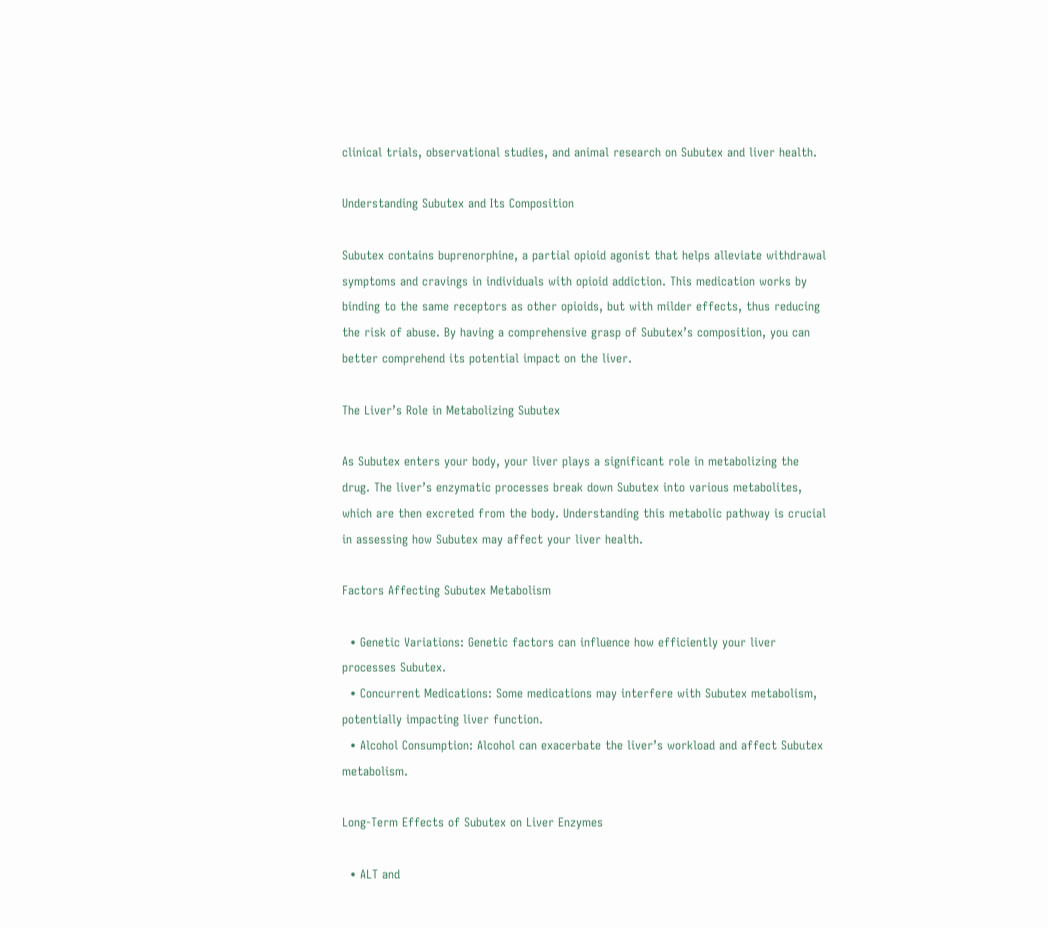clinical trials, observational studies, and animal research on Subutex and liver health.

Understanding Subutex and Its Composition

Subutex contains buprenorphine, a partial opioid agonist that helps alleviate withdrawal symptoms and cravings in individuals with opioid addiction. This medication works by binding to the same receptors as other opioids, but with milder effects, thus reducing the risk of abuse. By having a comprehensive grasp of Subutex’s composition, you can better comprehend its potential impact on the liver.

The Liver’s Role in Metabolizing Subutex

As Subutex enters your body, your liver plays a significant role in metabolizing the drug. The liver’s enzymatic processes break down Subutex into various metabolites, which are then excreted from the body. Understanding this metabolic pathway is crucial in assessing how Subutex may affect your liver health.

Factors Affecting Subutex Metabolism

  • Genetic Variations: Genetic factors can influence how efficiently your liver processes Subutex.
  • Concurrent Medications: Some medications may interfere with Subutex metabolism, potentially impacting liver function.
  • Alcohol Consumption: Alcohol can exacerbate the liver’s workload and affect Subutex metabolism.

Long-Term Effects of Subutex on Liver Enzymes

  • ALT and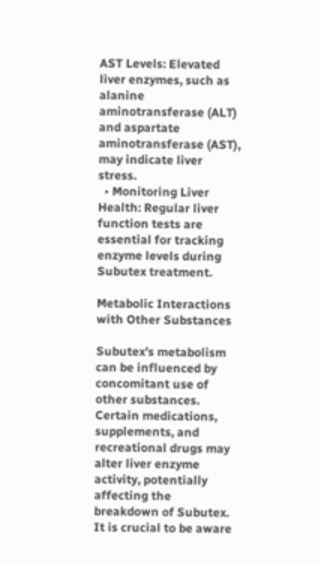AST Levels: Elevated liver enzymes, such as alanine aminotransferase (ALT) and aspartate aminotransferase (AST), may indicate liver stress.
  • Monitoring Liver Health: Regular liver function tests are essential for tracking enzyme levels during Subutex treatment.

Metabolic Interactions with Other Substances

Subutex’s metabolism can be influenced by concomitant use of other substances. Certain medications, supplements, and recreational drugs may alter liver enzyme activity, potentially affecting the breakdown of Subutex. It is crucial to be aware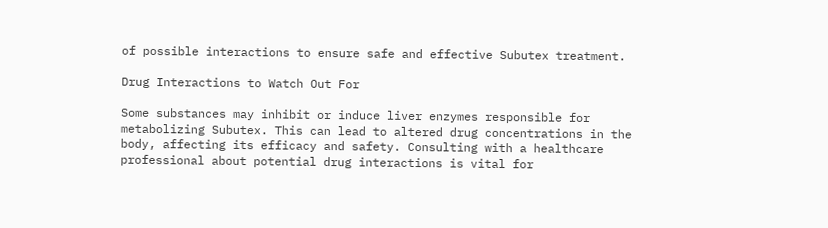of possible interactions to ensure safe and effective Subutex treatment.

Drug Interactions to Watch Out For

Some substances may inhibit or induce liver enzymes responsible for metabolizing Subutex. This can lead to altered drug concentrations in the body, affecting its efficacy and safety. Consulting with a healthcare professional about potential drug interactions is vital for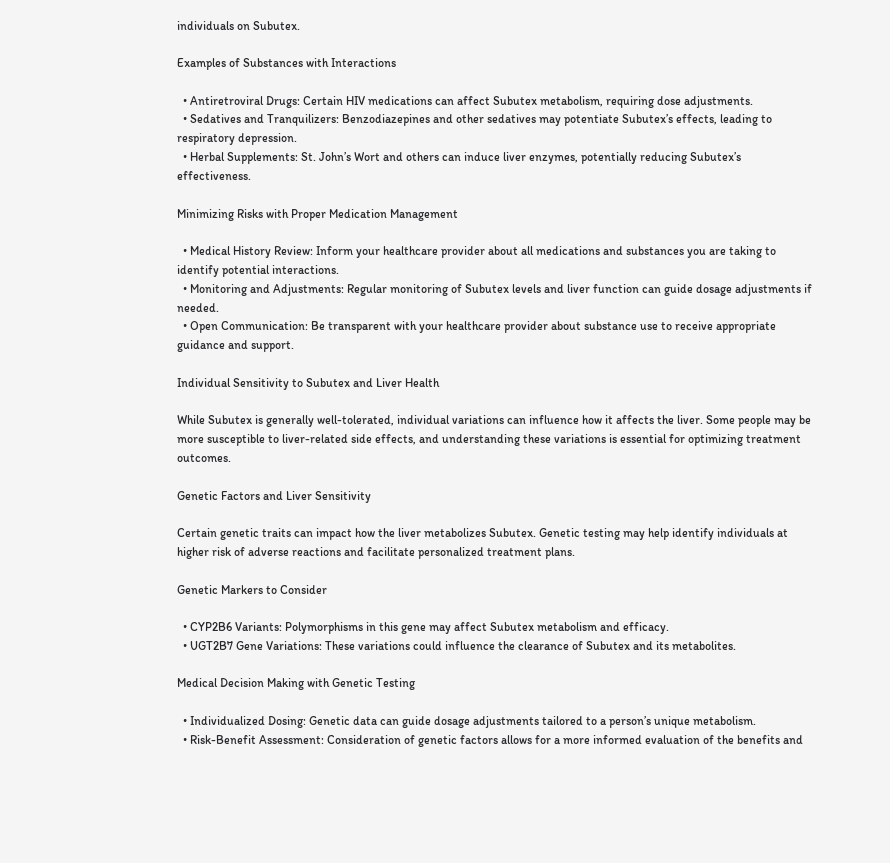individuals on Subutex.

Examples of Substances with Interactions

  • Antiretroviral Drugs: Certain HIV medications can affect Subutex metabolism, requiring dose adjustments.
  • Sedatives and Tranquilizers: Benzodiazepines and other sedatives may potentiate Subutex’s effects, leading to respiratory depression.
  • Herbal Supplements: St. John’s Wort and others can induce liver enzymes, potentially reducing Subutex’s effectiveness.

Minimizing Risks with Proper Medication Management

  • Medical History Review: Inform your healthcare provider about all medications and substances you are taking to identify potential interactions.
  • Monitoring and Adjustments: Regular monitoring of Subutex levels and liver function can guide dosage adjustments if needed.
  • Open Communication: Be transparent with your healthcare provider about substance use to receive appropriate guidance and support.

Individual Sensitivity to Subutex and Liver Health

While Subutex is generally well-tolerated, individual variations can influence how it affects the liver. Some people may be more susceptible to liver-related side effects, and understanding these variations is essential for optimizing treatment outcomes.

Genetic Factors and Liver Sensitivity

Certain genetic traits can impact how the liver metabolizes Subutex. Genetic testing may help identify individuals at higher risk of adverse reactions and facilitate personalized treatment plans.

Genetic Markers to Consider

  • CYP2B6 Variants: Polymorphisms in this gene may affect Subutex metabolism and efficacy.
  • UGT2B7 Gene Variations: These variations could influence the clearance of Subutex and its metabolites.

Medical Decision Making with Genetic Testing

  • Individualized Dosing: Genetic data can guide dosage adjustments tailored to a person’s unique metabolism.
  • Risk-Benefit Assessment: Consideration of genetic factors allows for a more informed evaluation of the benefits and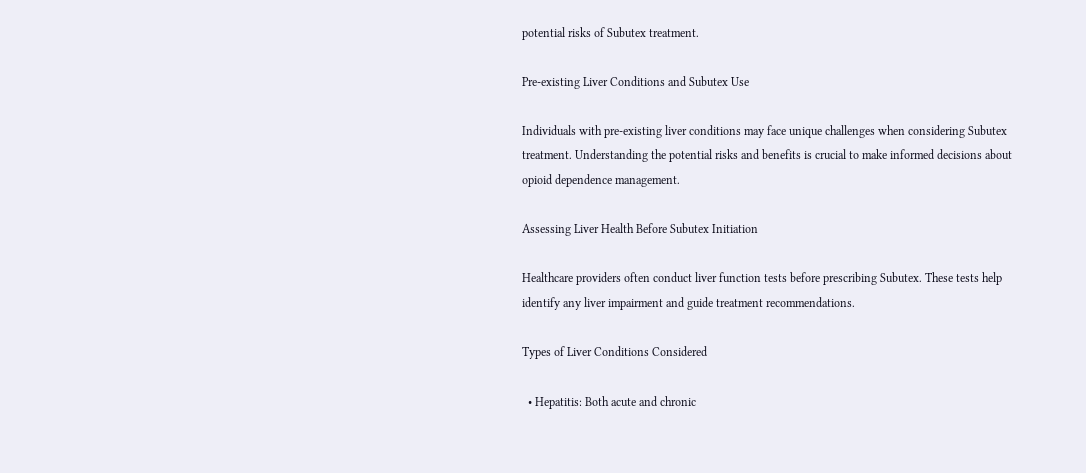potential risks of Subutex treatment.

Pre-existing Liver Conditions and Subutex Use

Individuals with pre-existing liver conditions may face unique challenges when considering Subutex treatment. Understanding the potential risks and benefits is crucial to make informed decisions about opioid dependence management.

Assessing Liver Health Before Subutex Initiation

Healthcare providers often conduct liver function tests before prescribing Subutex. These tests help identify any liver impairment and guide treatment recommendations.

Types of Liver Conditions Considered

  • Hepatitis: Both acute and chronic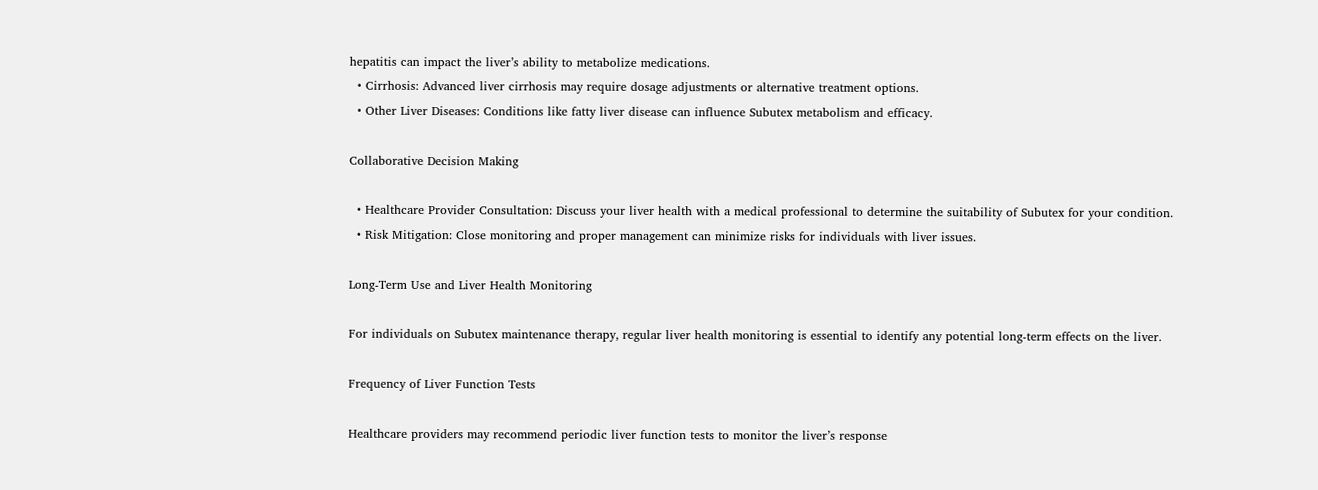hepatitis can impact the liver’s ability to metabolize medications.
  • Cirrhosis: Advanced liver cirrhosis may require dosage adjustments or alternative treatment options.
  • Other Liver Diseases: Conditions like fatty liver disease can influence Subutex metabolism and efficacy.

Collaborative Decision Making

  • Healthcare Provider Consultation: Discuss your liver health with a medical professional to determine the suitability of Subutex for your condition.
  • Risk Mitigation: Close monitoring and proper management can minimize risks for individuals with liver issues.

Long-Term Use and Liver Health Monitoring

For individuals on Subutex maintenance therapy, regular liver health monitoring is essential to identify any potential long-term effects on the liver.

Frequency of Liver Function Tests

Healthcare providers may recommend periodic liver function tests to monitor the liver’s response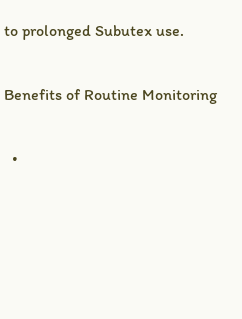to prolonged Subutex use.

Benefits of Routine Monitoring

  •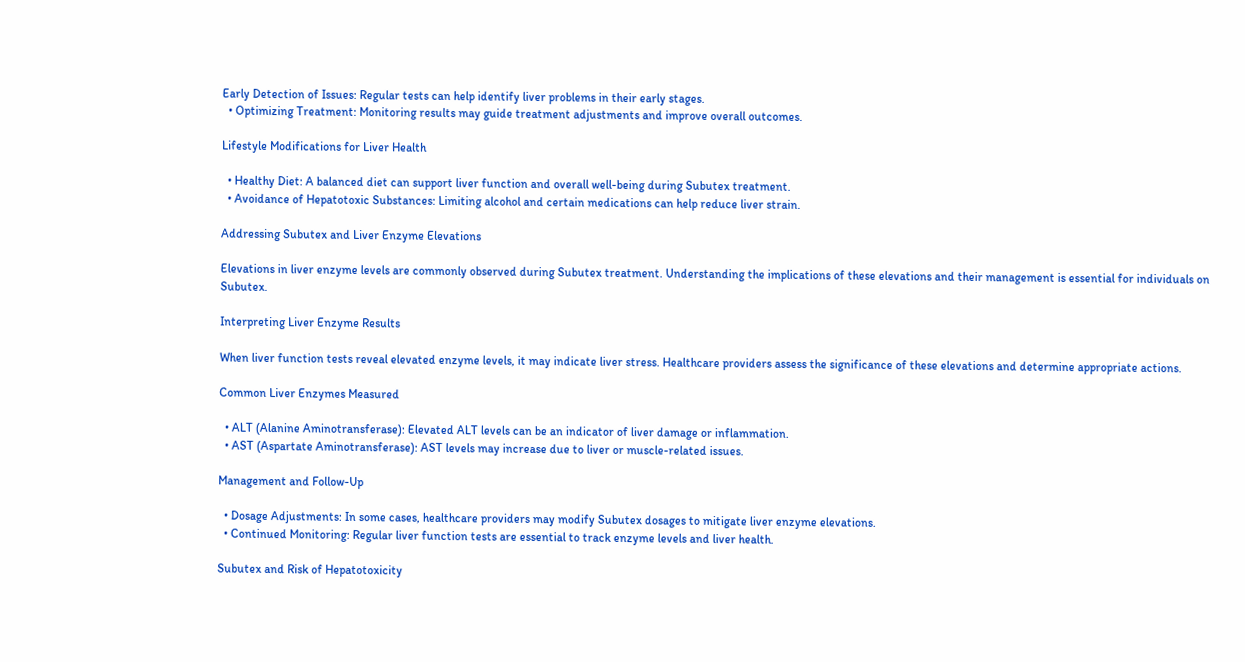Early Detection of Issues: Regular tests can help identify liver problems in their early stages.
  • Optimizing Treatment: Monitoring results may guide treatment adjustments and improve overall outcomes.

Lifestyle Modifications for Liver Health

  • Healthy Diet: A balanced diet can support liver function and overall well-being during Subutex treatment.
  • Avoidance of Hepatotoxic Substances: Limiting alcohol and certain medications can help reduce liver strain.

Addressing Subutex and Liver Enzyme Elevations

Elevations in liver enzyme levels are commonly observed during Subutex treatment. Understanding the implications of these elevations and their management is essential for individuals on Subutex.

Interpreting Liver Enzyme Results

When liver function tests reveal elevated enzyme levels, it may indicate liver stress. Healthcare providers assess the significance of these elevations and determine appropriate actions.

Common Liver Enzymes Measured

  • ALT (Alanine Aminotransferase): Elevated ALT levels can be an indicator of liver damage or inflammation.
  • AST (Aspartate Aminotransferase): AST levels may increase due to liver or muscle-related issues.

Management and Follow-Up

  • Dosage Adjustments: In some cases, healthcare providers may modify Subutex dosages to mitigate liver enzyme elevations.
  • Continued Monitoring: Regular liver function tests are essential to track enzyme levels and liver health.

Subutex and Risk of Hepatotoxicity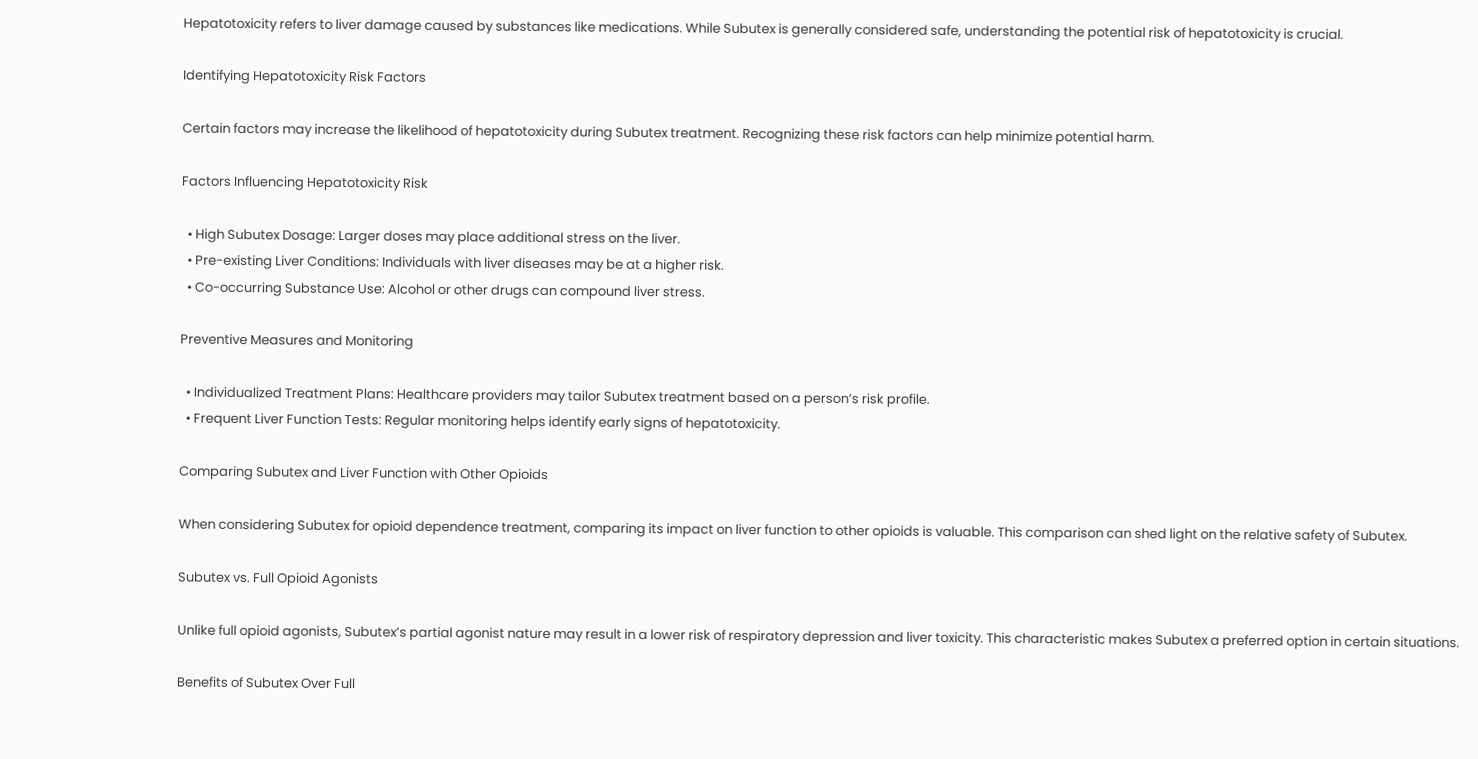Hepatotoxicity refers to liver damage caused by substances like medications. While Subutex is generally considered safe, understanding the potential risk of hepatotoxicity is crucial.

Identifying Hepatotoxicity Risk Factors

Certain factors may increase the likelihood of hepatotoxicity during Subutex treatment. Recognizing these risk factors can help minimize potential harm.

Factors Influencing Hepatotoxicity Risk

  • High Subutex Dosage: Larger doses may place additional stress on the liver.
  • Pre-existing Liver Conditions: Individuals with liver diseases may be at a higher risk.
  • Co-occurring Substance Use: Alcohol or other drugs can compound liver stress.

Preventive Measures and Monitoring

  • Individualized Treatment Plans: Healthcare providers may tailor Subutex treatment based on a person’s risk profile.
  • Frequent Liver Function Tests: Regular monitoring helps identify early signs of hepatotoxicity.

Comparing Subutex and Liver Function with Other Opioids

When considering Subutex for opioid dependence treatment, comparing its impact on liver function to other opioids is valuable. This comparison can shed light on the relative safety of Subutex.

Subutex vs. Full Opioid Agonists

Unlike full opioid agonists, Subutex’s partial agonist nature may result in a lower risk of respiratory depression and liver toxicity. This characteristic makes Subutex a preferred option in certain situations.

Benefits of Subutex Over Full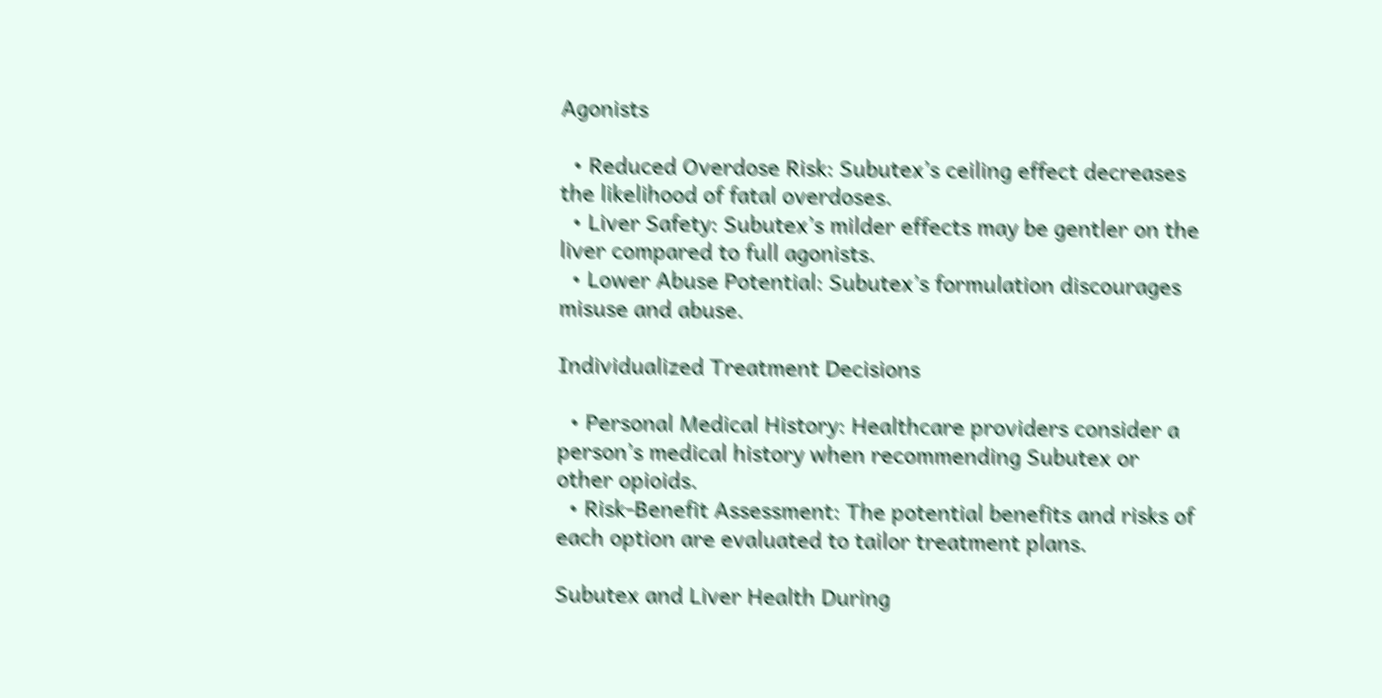Agonists

  • Reduced Overdose Risk: Subutex’s ceiling effect decreases the likelihood of fatal overdoses.
  • Liver Safety: Subutex’s milder effects may be gentler on the liver compared to full agonists.
  • Lower Abuse Potential: Subutex’s formulation discourages misuse and abuse.

Individualized Treatment Decisions

  • Personal Medical History: Healthcare providers consider a person’s medical history when recommending Subutex or other opioids.
  • Risk-Benefit Assessment: The potential benefits and risks of each option are evaluated to tailor treatment plans.

Subutex and Liver Health During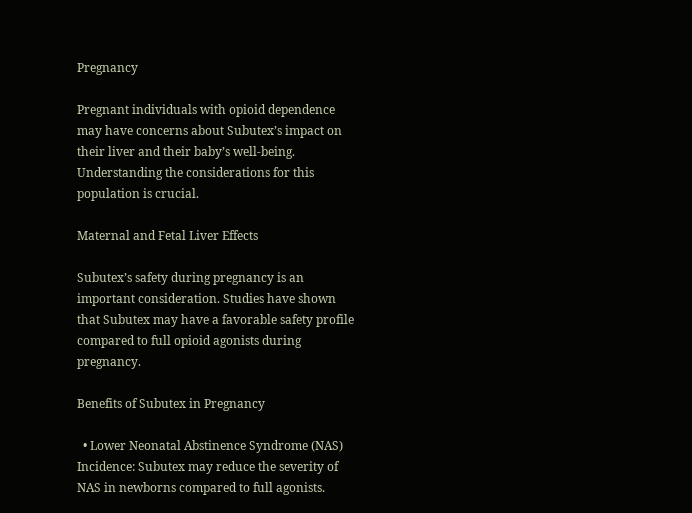Pregnancy

Pregnant individuals with opioid dependence may have concerns about Subutex’s impact on their liver and their baby’s well-being. Understanding the considerations for this population is crucial.

Maternal and Fetal Liver Effects

Subutex’s safety during pregnancy is an important consideration. Studies have shown that Subutex may have a favorable safety profile compared to full opioid agonists during pregnancy.

Benefits of Subutex in Pregnancy

  • Lower Neonatal Abstinence Syndrome (NAS) Incidence: Subutex may reduce the severity of NAS in newborns compared to full agonists.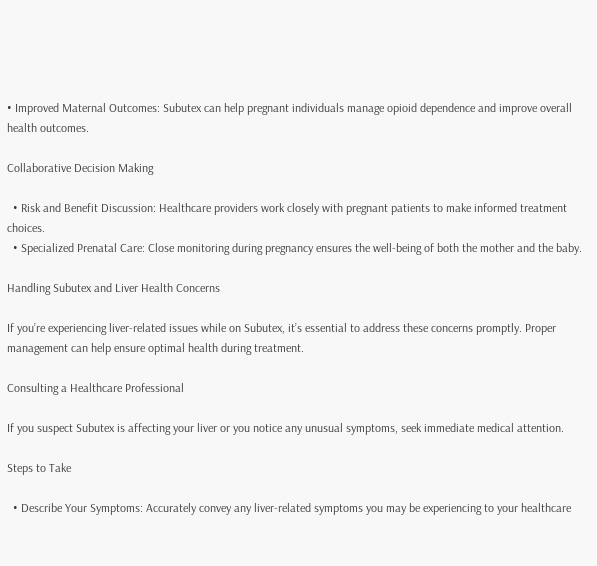• Improved Maternal Outcomes: Subutex can help pregnant individuals manage opioid dependence and improve overall health outcomes.

Collaborative Decision Making

  • Risk and Benefit Discussion: Healthcare providers work closely with pregnant patients to make informed treatment choices.
  • Specialized Prenatal Care: Close monitoring during pregnancy ensures the well-being of both the mother and the baby.

Handling Subutex and Liver Health Concerns

If you’re experiencing liver-related issues while on Subutex, it’s essential to address these concerns promptly. Proper management can help ensure optimal health during treatment.

Consulting a Healthcare Professional

If you suspect Subutex is affecting your liver or you notice any unusual symptoms, seek immediate medical attention.

Steps to Take

  • Describe Your Symptoms: Accurately convey any liver-related symptoms you may be experiencing to your healthcare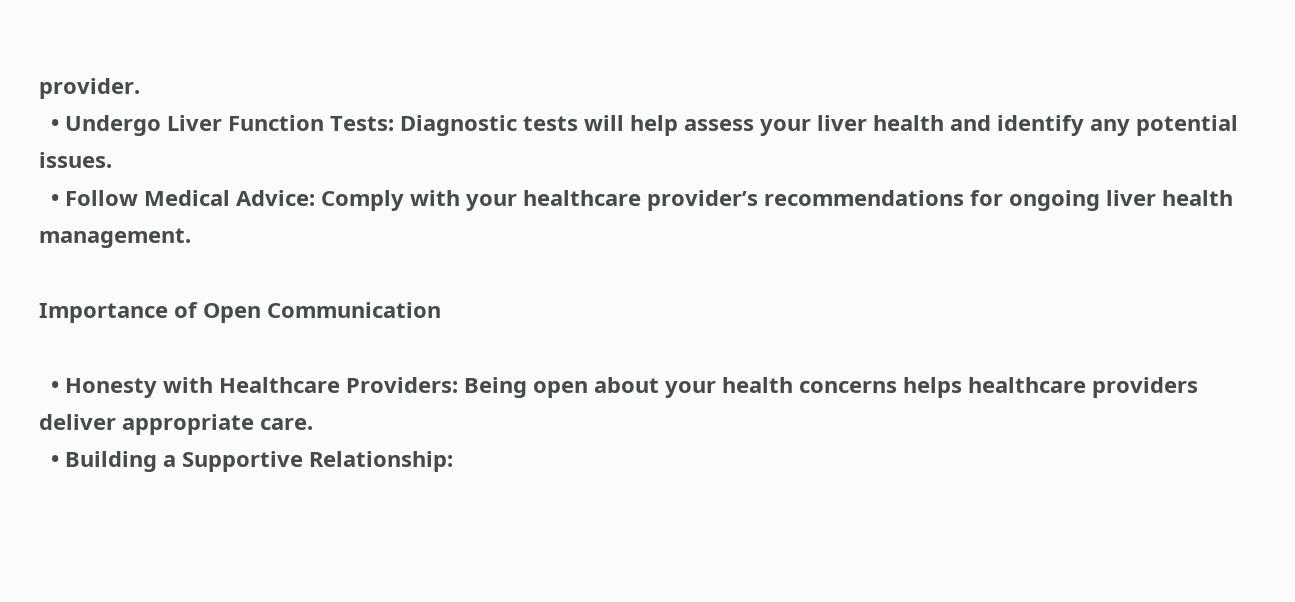provider.
  • Undergo Liver Function Tests: Diagnostic tests will help assess your liver health and identify any potential issues.
  • Follow Medical Advice: Comply with your healthcare provider’s recommendations for ongoing liver health management.

Importance of Open Communication

  • Honesty with Healthcare Providers: Being open about your health concerns helps healthcare providers deliver appropriate care.
  • Building a Supportive Relationship: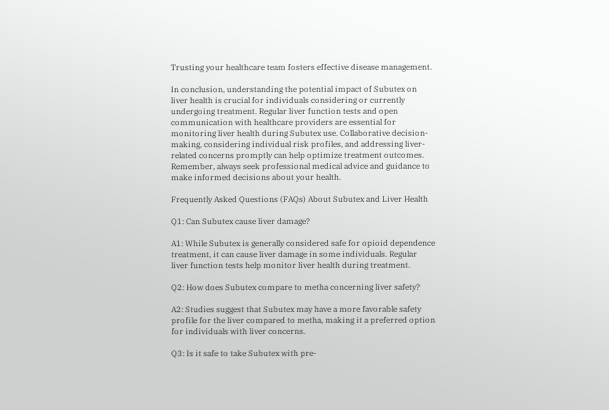Trusting your healthcare team fosters effective disease management.

In conclusion, understanding the potential impact of Subutex on liver health is crucial for individuals considering or currently undergoing treatment. Regular liver function tests and open communication with healthcare providers are essential for monitoring liver health during Subutex use. Collaborative decision-making, considering individual risk profiles, and addressing liver-related concerns promptly can help optimize treatment outcomes. Remember, always seek professional medical advice and guidance to make informed decisions about your health.

Frequently Asked Questions (FAQs) About Subutex and Liver Health

Q1: Can Subutex cause liver damage?

A1: While Subutex is generally considered safe for opioid dependence treatment, it can cause liver damage in some individuals. Regular liver function tests help monitor liver health during treatment.

Q2: How does Subutex compare to metha concerning liver safety?

A2: Studies suggest that Subutex may have a more favorable safety profile for the liver compared to metha, making it a preferred option for individuals with liver concerns.

Q3: Is it safe to take Subutex with pre-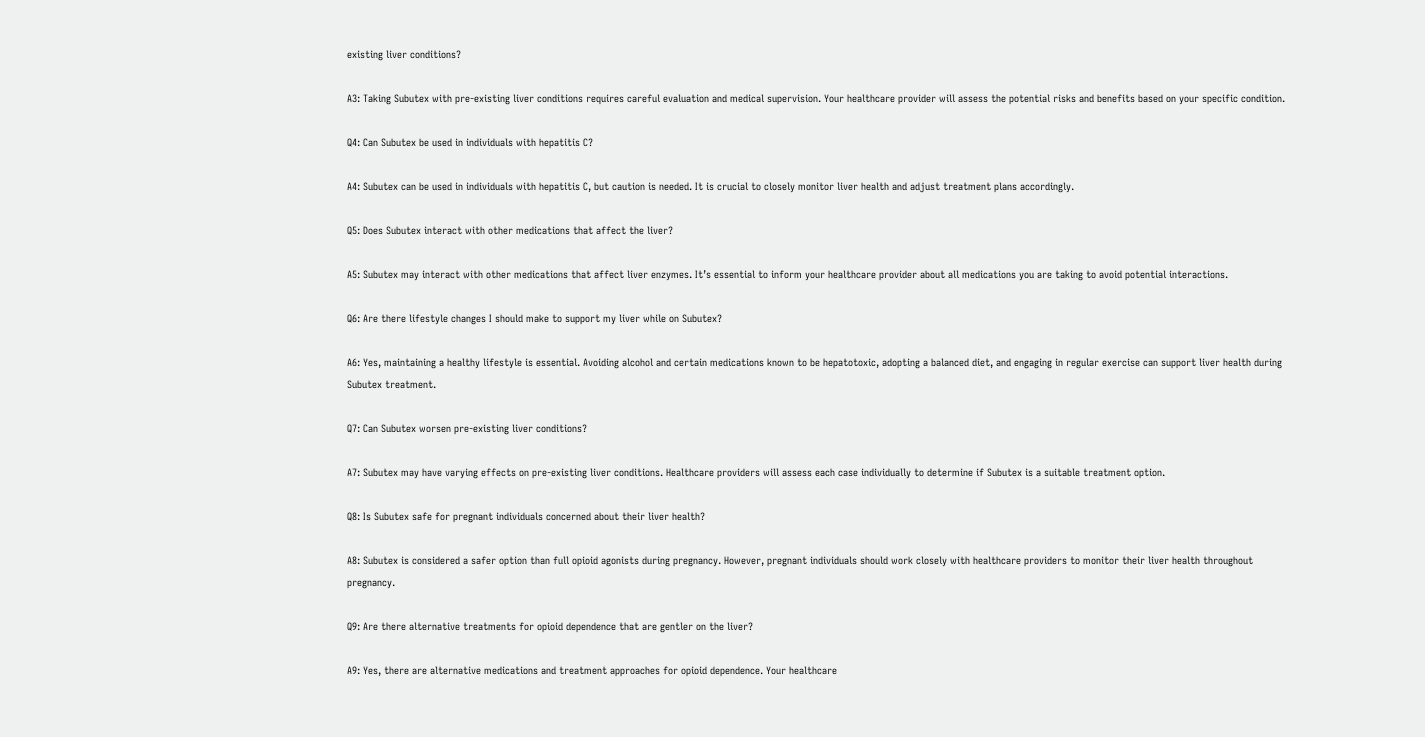existing liver conditions?

A3: Taking Subutex with pre-existing liver conditions requires careful evaluation and medical supervision. Your healthcare provider will assess the potential risks and benefits based on your specific condition.

Q4: Can Subutex be used in individuals with hepatitis C?

A4: Subutex can be used in individuals with hepatitis C, but caution is needed. It is crucial to closely monitor liver health and adjust treatment plans accordingly.

Q5: Does Subutex interact with other medications that affect the liver?

A5: Subutex may interact with other medications that affect liver enzymes. It’s essential to inform your healthcare provider about all medications you are taking to avoid potential interactions.

Q6: Are there lifestyle changes I should make to support my liver while on Subutex?

A6: Yes, maintaining a healthy lifestyle is essential. Avoiding alcohol and certain medications known to be hepatotoxic, adopting a balanced diet, and engaging in regular exercise can support liver health during Subutex treatment.

Q7: Can Subutex worsen pre-existing liver conditions?

A7: Subutex may have varying effects on pre-existing liver conditions. Healthcare providers will assess each case individually to determine if Subutex is a suitable treatment option.

Q8: Is Subutex safe for pregnant individuals concerned about their liver health?

A8: Subutex is considered a safer option than full opioid agonists during pregnancy. However, pregnant individuals should work closely with healthcare providers to monitor their liver health throughout pregnancy.

Q9: Are there alternative treatments for opioid dependence that are gentler on the liver?

A9: Yes, there are alternative medications and treatment approaches for opioid dependence. Your healthcare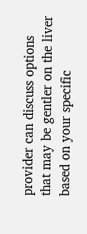provider can discuss options that may be gentler on the liver based on your specific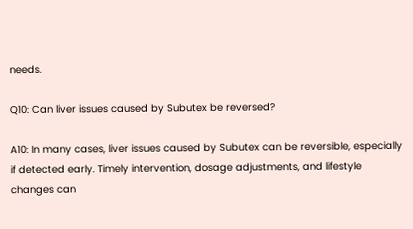needs.

Q10: Can liver issues caused by Subutex be reversed?

A10: In many cases, liver issues caused by Subutex can be reversible, especially if detected early. Timely intervention, dosage adjustments, and lifestyle changes can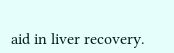aid in liver recovery.